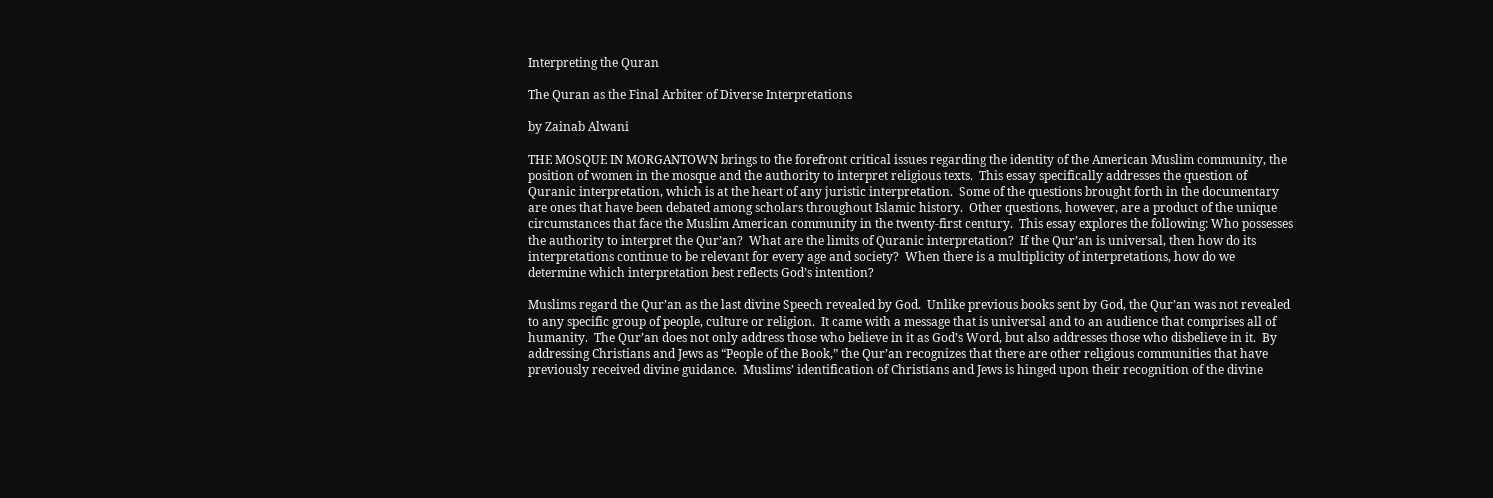Interpreting the Quran

The Quran as the Final Arbiter of Diverse Interpretations

by Zainab Alwani

THE MOSQUE IN MORGANTOWN brings to the forefront critical issues regarding the identity of the American Muslim community, the position of women in the mosque and the authority to interpret religious texts.  This essay specifically addresses the question of Quranic interpretation, which is at the heart of any juristic interpretation.  Some of the questions brought forth in the documentary are ones that have been debated among scholars throughout Islamic history.  Other questions, however, are a product of the unique circumstances that face the Muslim American community in the twenty-first century.  This essay explores the following: Who possesses the authority to interpret the Qur’an?  What are the limits of Quranic interpretation?  If the Qur’an is universal, then how do its interpretations continue to be relevant for every age and society?  When there is a multiplicity of interpretations, how do we determine which interpretation best reflects God’s intention?

Muslims regard the Qur’an as the last divine Speech revealed by God.  Unlike previous books sent by God, the Qur’an was not revealed to any specific group of people, culture or religion.  It came with a message that is universal and to an audience that comprises all of humanity.  The Qur’an does not only address those who believe in it as God’s Word, but also addresses those who disbelieve in it.  By addressing Christians and Jews as “People of the Book,” the Qur’an recognizes that there are other religious communities that have previously received divine guidance.  Muslims’ identification of Christians and Jews is hinged upon their recognition of the divine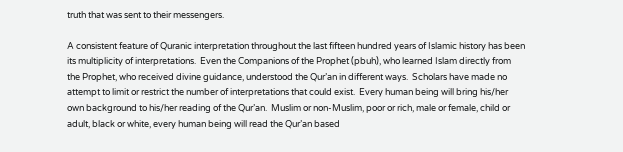truth that was sent to their messengers.

A consistent feature of Quranic interpretation throughout the last fifteen hundred years of Islamic history has been its multiplicity of interpretations.  Even the Companions of the Prophet (pbuh), who learned Islam directly from the Prophet, who received divine guidance, understood the Qur’an in different ways.  Scholars have made no attempt to limit or restrict the number of interpretations that could exist.  Every human being will bring his/her own background to his/her reading of the Qur’an.  Muslim or non-Muslim, poor or rich, male or female, child or adult, black or white, every human being will read the Qur’an based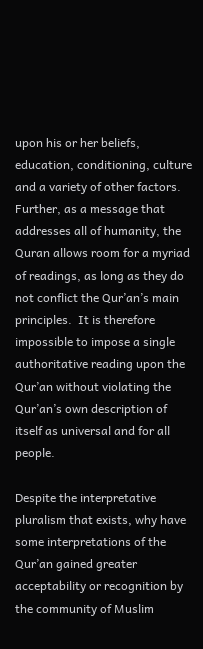upon his or her beliefs, education, conditioning, culture and a variety of other factors.  Further, as a message that addresses all of humanity, the Quran allows room for a myriad of readings, as long as they do not conflict the Qur’an’s main principles.  It is therefore impossible to impose a single authoritative reading upon the Qur’an without violating the Qur’an’s own description of itself as universal and for all people.

Despite the interpretative pluralism that exists, why have some interpretations of the Qur’an gained greater acceptability or recognition by the community of Muslim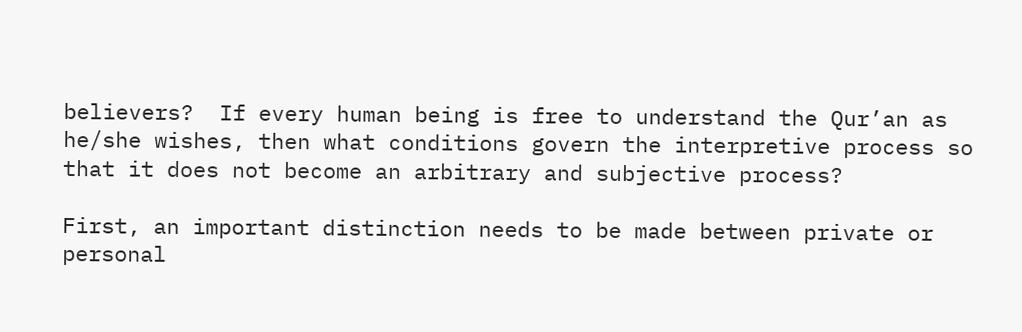believers?  If every human being is free to understand the Qur’an as he/she wishes, then what conditions govern the interpretive process so that it does not become an arbitrary and subjective process?

First, an important distinction needs to be made between private or personal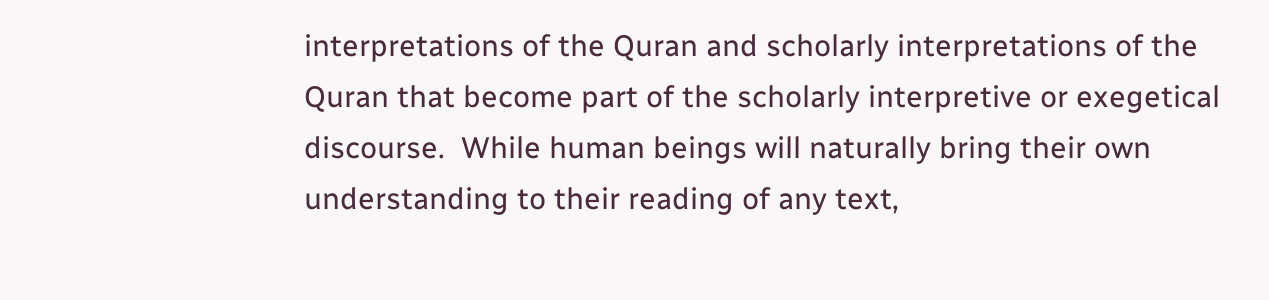interpretations of the Quran and scholarly interpretations of the Quran that become part of the scholarly interpretive or exegetical discourse.  While human beings will naturally bring their own understanding to their reading of any text,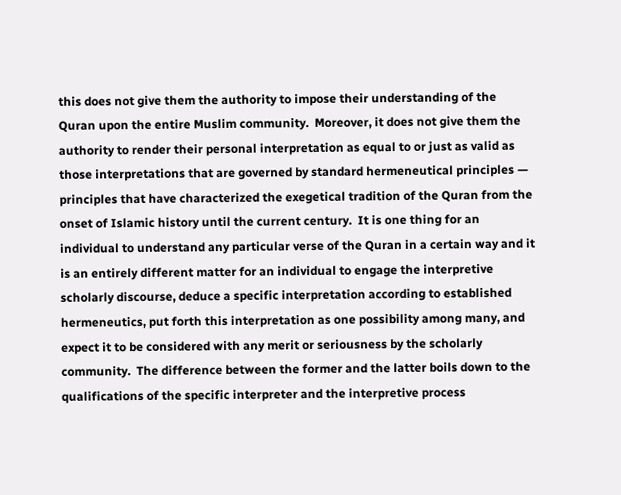this does not give them the authority to impose their understanding of the Quran upon the entire Muslim community.  Moreover, it does not give them the authority to render their personal interpretation as equal to or just as valid as those interpretations that are governed by standard hermeneutical principles — principles that have characterized the exegetical tradition of the Quran from the onset of Islamic history until the current century.  It is one thing for an individual to understand any particular verse of the Quran in a certain way and it is an entirely different matter for an individual to engage the interpretive scholarly discourse, deduce a specific interpretation according to established hermeneutics, put forth this interpretation as one possibility among many, and expect it to be considered with any merit or seriousness by the scholarly community.  The difference between the former and the latter boils down to the qualifications of the specific interpreter and the interpretive process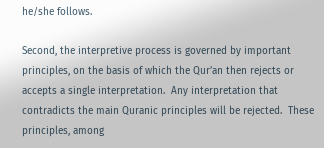he/she follows.

Second, the interpretive process is governed by important principles, on the basis of which the Qur’an then rejects or accepts a single interpretation.  Any interpretation that contradicts the main Quranic principles will be rejected.  These principles, among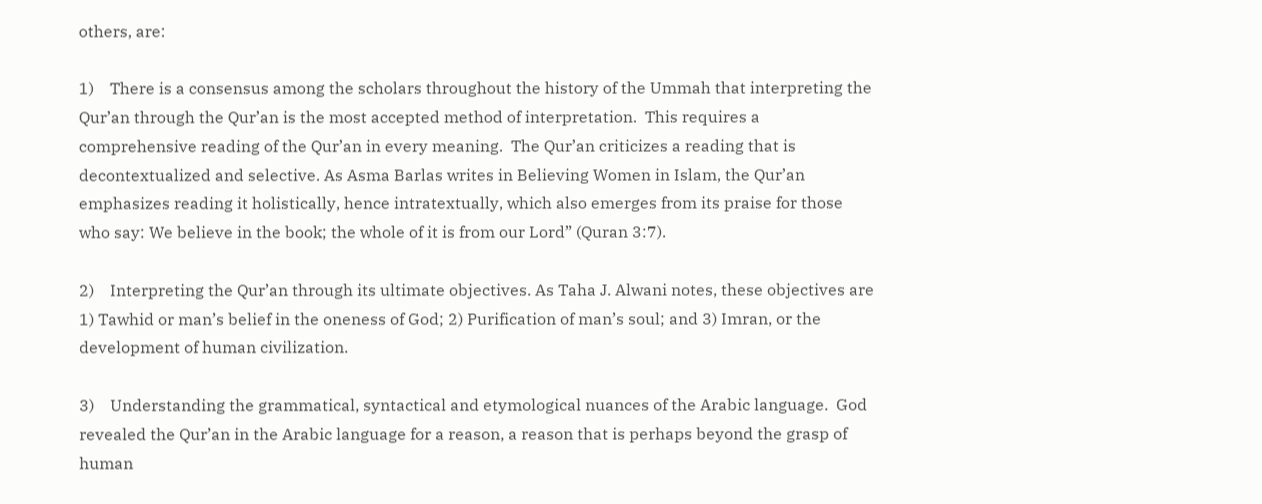others, are:

1)    There is a consensus among the scholars throughout the history of the Ummah that interpreting the Qur’an through the Qur’an is the most accepted method of interpretation.  This requires a comprehensive reading of the Qur’an in every meaning.  The Qur’an criticizes a reading that is decontextualized and selective. As Asma Barlas writes in Believing Women in Islam, the Qur’an emphasizes reading it holistically, hence intratextually, which also emerges from its praise for those who say: We believe in the book; the whole of it is from our Lord” (Quran 3:7).

2)    Interpreting the Qur’an through its ultimate objectives. As Taha J. Alwani notes, these objectives are 1) Tawhid or man’s belief in the oneness of God; 2) Purification of man’s soul; and 3) Imran, or the development of human civilization.

3)    Understanding the grammatical, syntactical and etymological nuances of the Arabic language.  God revealed the Qur’an in the Arabic language for a reason, a reason that is perhaps beyond the grasp of human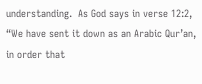understanding.  As God says in verse 12:2, “We have sent it down as an Arabic Qur’an, in order that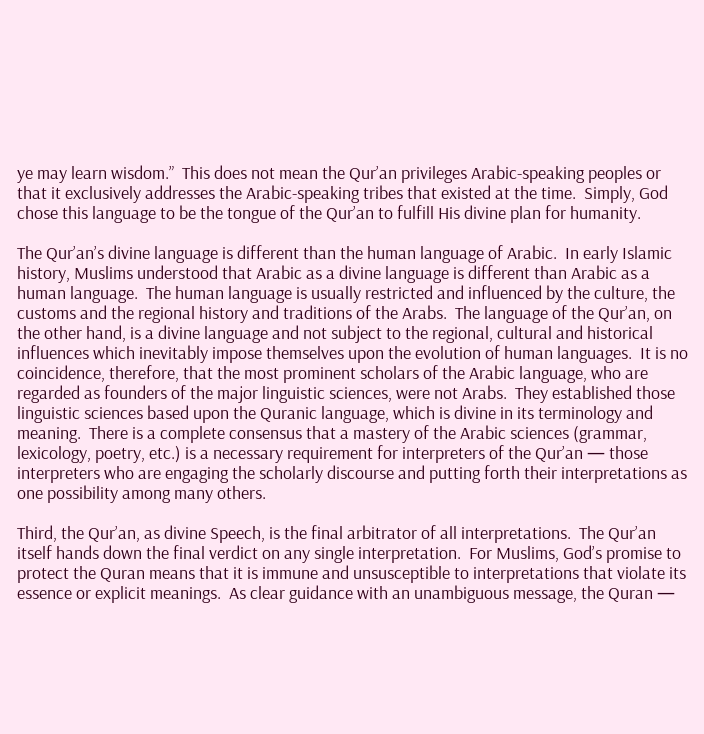ye may learn wisdom.”  This does not mean the Qur’an privileges Arabic-speaking peoples or that it exclusively addresses the Arabic-speaking tribes that existed at the time.  Simply, God chose this language to be the tongue of the Qur’an to fulfill His divine plan for humanity.

The Qur’an’s divine language is different than the human language of Arabic.  In early Islamic history, Muslims understood that Arabic as a divine language is different than Arabic as a human language.  The human language is usually restricted and influenced by the culture, the customs and the regional history and traditions of the Arabs.  The language of the Qur’an, on the other hand, is a divine language and not subject to the regional, cultural and historical influences which inevitably impose themselves upon the evolution of human languages.  It is no coincidence, therefore, that the most prominent scholars of the Arabic language, who are regarded as founders of the major linguistic sciences, were not Arabs.  They established those linguistic sciences based upon the Quranic language, which is divine in its terminology and meaning.  There is a complete consensus that a mastery of the Arabic sciences (grammar, lexicology, poetry, etc.) is a necessary requirement for interpreters of the Qur’an — those interpreters who are engaging the scholarly discourse and putting forth their interpretations as one possibility among many others.

Third, the Qur’an, as divine Speech, is the final arbitrator of all interpretations.  The Qur’an itself hands down the final verdict on any single interpretation.  For Muslims, God’s promise to protect the Quran means that it is immune and unsusceptible to interpretations that violate its essence or explicit meanings.  As clear guidance with an unambiguous message, the Quran —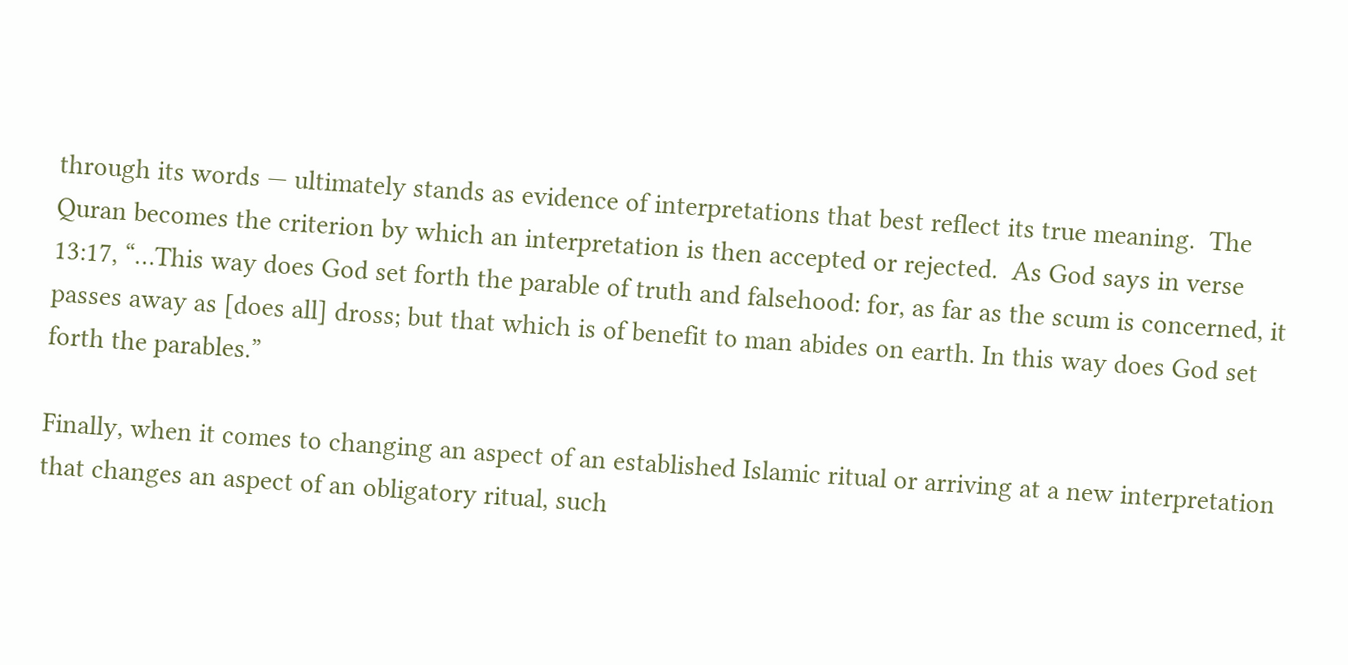through its words — ultimately stands as evidence of interpretations that best reflect its true meaning.  The Quran becomes the criterion by which an interpretation is then accepted or rejected.  As God says in verse 13:17, “…This way does God set forth the parable of truth and falsehood: for, as far as the scum is concerned, it passes away as [does all] dross; but that which is of benefit to man abides on earth. In this way does God set forth the parables.”

Finally, when it comes to changing an aspect of an established Islamic ritual or arriving at a new interpretation that changes an aspect of an obligatory ritual, such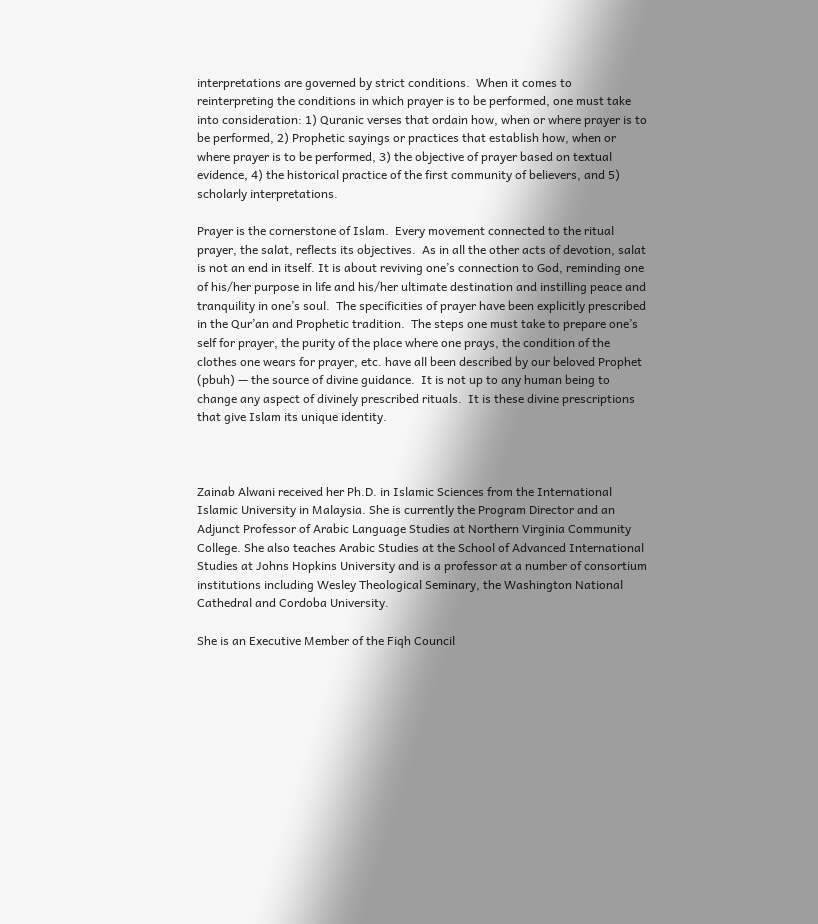interpretations are governed by strict conditions.  When it comes to reinterpreting the conditions in which prayer is to be performed, one must take into consideration: 1) Quranic verses that ordain how, when or where prayer is to be performed, 2) Prophetic sayings or practices that establish how, when or where prayer is to be performed, 3) the objective of prayer based on textual evidence, 4) the historical practice of the first community of believers, and 5) scholarly interpretations.

Prayer is the cornerstone of Islam.  Every movement connected to the ritual prayer, the salat, reflects its objectives.  As in all the other acts of devotion, salat is not an end in itself. It is about reviving one’s connection to God, reminding one of his/her purpose in life and his/her ultimate destination and instilling peace and tranquility in one’s soul.  The specificities of prayer have been explicitly prescribed in the Qur’an and Prophetic tradition.  The steps one must take to prepare one’s self for prayer, the purity of the place where one prays, the condition of the clothes one wears for prayer, etc. have all been described by our beloved Prophet (pbuh) — the source of divine guidance.  It is not up to any human being to change any aspect of divinely prescribed rituals.  It is these divine prescriptions that give Islam its unique identity.



Zainab Alwani received her Ph.D. in Islamic Sciences from the International Islamic University in Malaysia. She is currently the Program Director and an Adjunct Professor of Arabic Language Studies at Northern Virginia Community College. She also teaches Arabic Studies at the School of Advanced International Studies at Johns Hopkins University and is a professor at a number of consortium institutions including Wesley Theological Seminary, the Washington National Cathedral and Cordoba University.

She is an Executive Member of the Fiqh Council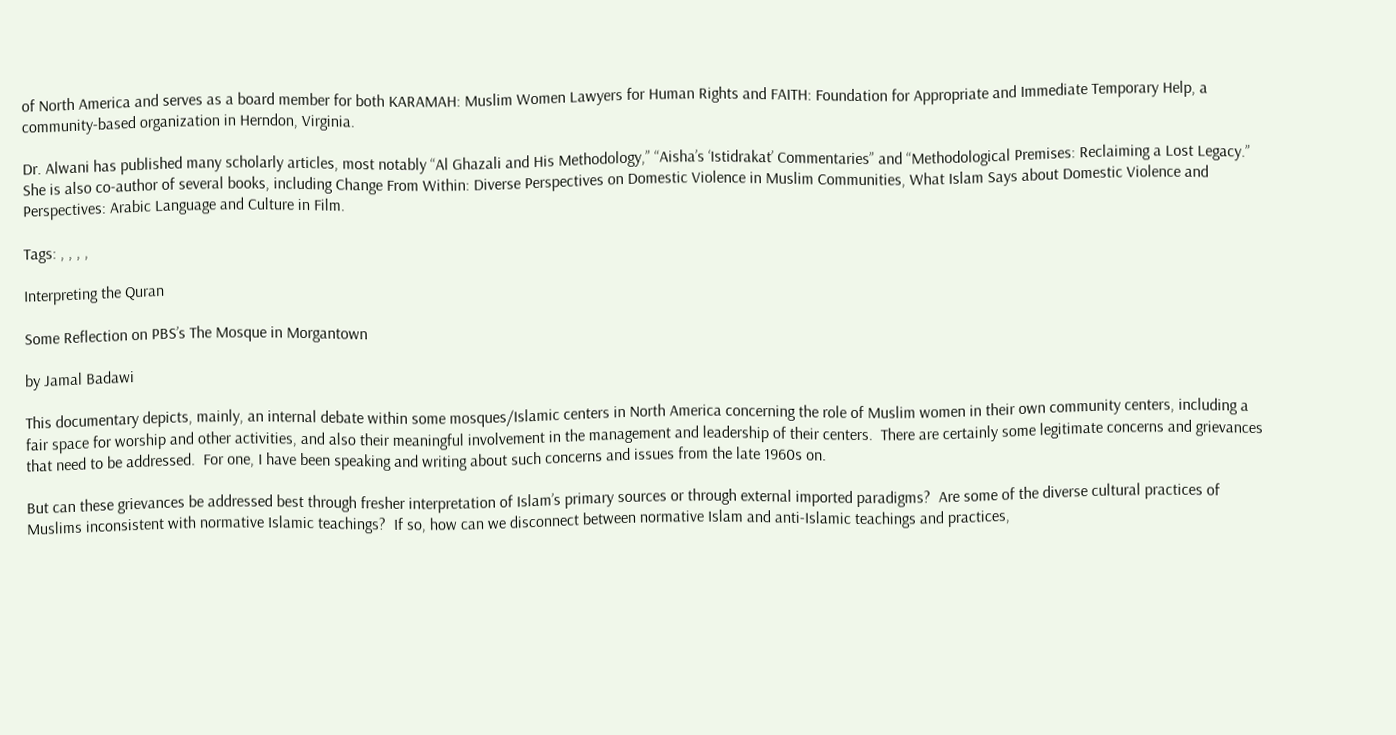of North America and serves as a board member for both KARAMAH: Muslim Women Lawyers for Human Rights and FAITH: Foundation for Appropriate and Immediate Temporary Help, a community-based organization in Herndon, Virginia.

Dr. Alwani has published many scholarly articles, most notably “Al Ghazali and His Methodology,” “Aisha’s ‘Istidrakat’ Commentaries” and “Methodological Premises: Reclaiming a Lost Legacy.” She is also co-author of several books, including Change From Within: Diverse Perspectives on Domestic Violence in Muslim Communities, What Islam Says about Domestic Violence and Perspectives: Arabic Language and Culture in Film.

Tags: , , , ,

Interpreting the Quran

Some Reflection on PBS’s The Mosque in Morgantown

by Jamal Badawi

This documentary depicts, mainly, an internal debate within some mosques/Islamic centers in North America concerning the role of Muslim women in their own community centers, including a fair space for worship and other activities, and also their meaningful involvement in the management and leadership of their centers.  There are certainly some legitimate concerns and grievances that need to be addressed.  For one, I have been speaking and writing about such concerns and issues from the late 1960s on.

But can these grievances be addressed best through fresher interpretation of Islam’s primary sources or through external imported paradigms?  Are some of the diverse cultural practices of Muslims inconsistent with normative Islamic teachings?  If so, how can we disconnect between normative Islam and anti-Islamic teachings and practices,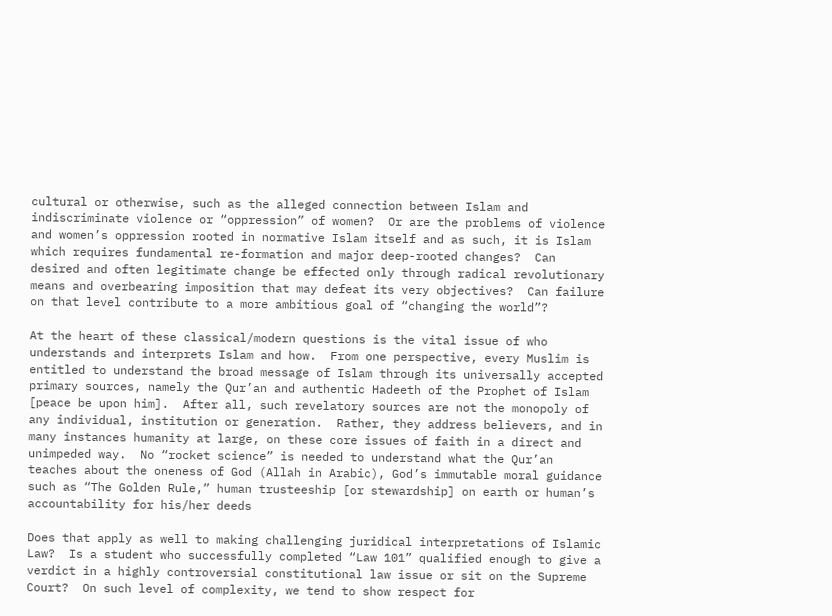cultural or otherwise, such as the alleged connection between Islam and indiscriminate violence or “oppression” of women?  Or are the problems of violence and women’s oppression rooted in normative Islam itself and as such, it is Islam which requires fundamental re-formation and major deep-rooted changes?  Can desired and often legitimate change be effected only through radical revolutionary means and overbearing imposition that may defeat its very objectives?  Can failure on that level contribute to a more ambitious goal of “changing the world”?

At the heart of these classical/modern questions is the vital issue of who understands and interprets Islam and how.  From one perspective, every Muslim is entitled to understand the broad message of Islam through its universally accepted primary sources, namely the Qur’an and authentic Hadeeth of the Prophet of Islam [peace be upon him].  After all, such revelatory sources are not the monopoly of any individual, institution or generation.  Rather, they address believers, and in many instances humanity at large, on these core issues of faith in a direct and unimpeded way.  No “rocket science” is needed to understand what the Qur’an teaches about the oneness of God (Allah in Arabic), God’s immutable moral guidance such as “The Golden Rule,” human trusteeship [or stewardship] on earth or human’s accountability for his/her deeds

Does that apply as well to making challenging juridical interpretations of Islamic Law?  Is a student who successfully completed “Law 101” qualified enough to give a verdict in a highly controversial constitutional law issue or sit on the Supreme Court?  On such level of complexity, we tend to show respect for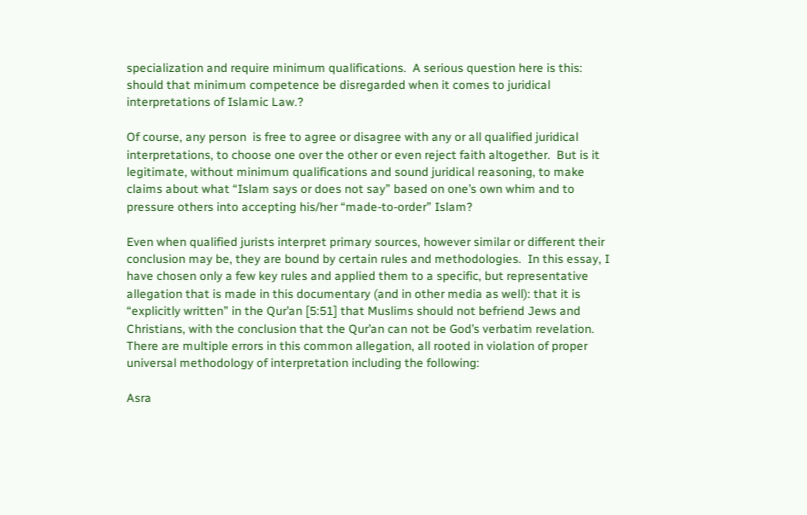specialization and require minimum qualifications.  A serious question here is this: should that minimum competence be disregarded when it comes to juridical interpretations of Islamic Law.?

Of course, any person  is free to agree or disagree with any or all qualified juridical interpretations, to choose one over the other or even reject faith altogether.  But is it legitimate, without minimum qualifications and sound juridical reasoning, to make claims about what “Islam says or does not say” based on one’s own whim and to pressure others into accepting his/her “made-to-order” Islam?

Even when qualified jurists interpret primary sources, however similar or different their conclusion may be, they are bound by certain rules and methodologies.  In this essay, I have chosen only a few key rules and applied them to a specific, but representative allegation that is made in this documentary (and in other media as well): that it is “explicitly written” in the Qur’an [5:51] that Muslims should not befriend Jews and Christians, with the conclusion that the Qur’an can not be God’s verbatim revelation.  There are multiple errors in this common allegation, all rooted in violation of proper universal methodology of interpretation including the following:

Asra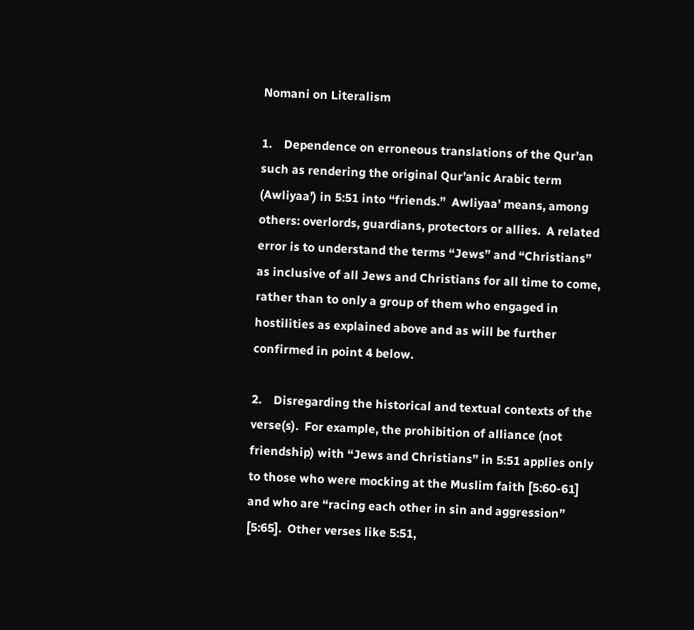Nomani on Literalism

1.    Dependence on erroneous translations of the Qur’an such as rendering the original Qur’anic Arabic term (Awliyaa’) in 5:51 into “friends.”  Awliyaa’ means, among others: overlords, guardians, protectors or allies.  A related error is to understand the terms “Jews” and “Christians” as inclusive of all Jews and Christians for all time to come, rather than to only a group of them who engaged in hostilities as explained above and as will be further confirmed in point 4 below.

2.    Disregarding the historical and textual contexts of the verse(s).  For example, the prohibition of alliance (not friendship) with “Jews and Christians” in 5:51 applies only to those who were mocking at the Muslim faith [5:60-61] and who are “racing each other in sin and aggression” [5:65].  Other verses like 5:51,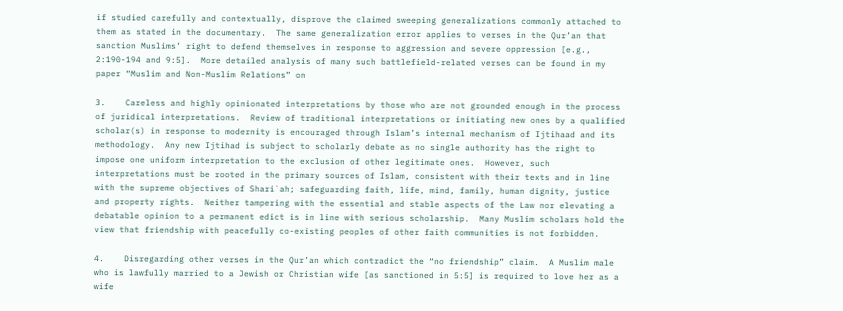if studied carefully and contextually, disprove the claimed sweeping generalizations commonly attached to them as stated in the documentary.  The same generalization error applies to verses in the Qur’an that sanction Muslims’ right to defend themselves in response to aggression and severe oppression [e.g., 2:190-194 and 9:5].  More detailed analysis of many such battlefield-related verses can be found in my paper “Muslim and Non-Muslim Relations” on

3.    Careless and highly opinionated interpretations by those who are not grounded enough in the process of juridical interpretations.  Review of traditional interpretations or initiating new ones by a qualified scholar(s) in response to modernity is encouraged through Islam’s internal mechanism of Ijtihaad and its methodology.  Any new Ijtihad is subject to scholarly debate as no single authority has the right to impose one uniform interpretation to the exclusion of other legitimate ones.  However, such interpretations must be rooted in the primary sources of Islam, consistent with their texts and in line with the supreme objectives of Shari`ah; safeguarding faith, life, mind, family, human dignity, justice and property rights.  Neither tampering with the essential and stable aspects of the Law nor elevating a debatable opinion to a permanent edict is in line with serious scholarship.  Many Muslim scholars hold the view that friendship with peacefully co-existing peoples of other faith communities is not forbidden.

4.    Disregarding other verses in the Qur’an which contradict the “no friendship” claim.  A Muslim male who is lawfully married to a Jewish or Christian wife [as sanctioned in 5:5] is required to love her as a wife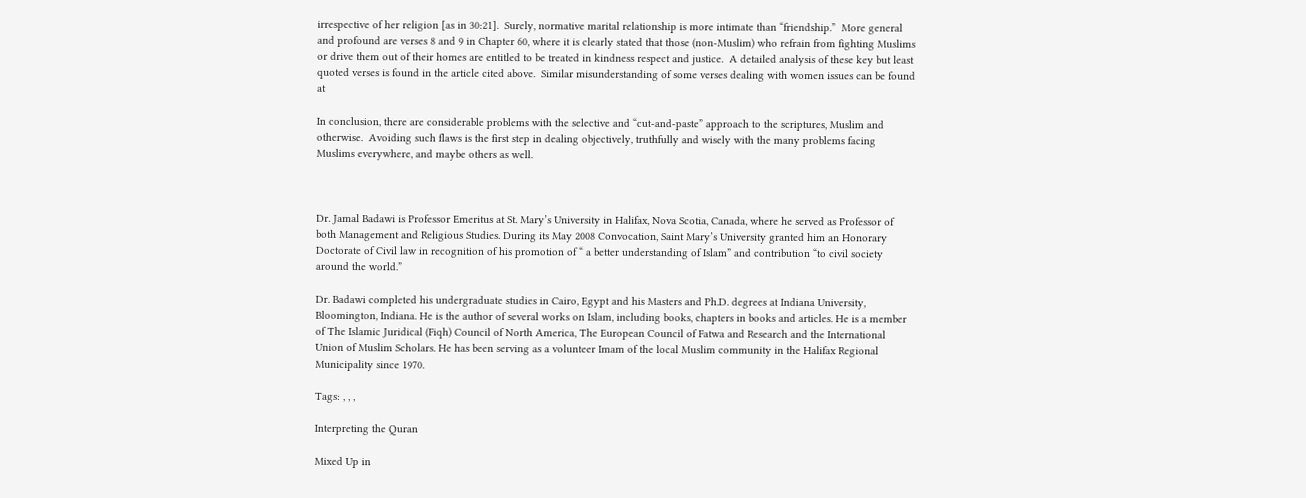irrespective of her religion [as in 30:21].  Surely, normative marital relationship is more intimate than “friendship.”  More general and profound are verses 8 and 9 in Chapter 60, where it is clearly stated that those (non-Muslim) who refrain from fighting Muslims or drive them out of their homes are entitled to be treated in kindness respect and justice.  A detailed analysis of these key but least quoted verses is found in the article cited above.  Similar misunderstanding of some verses dealing with women issues can be found at

In conclusion, there are considerable problems with the selective and “cut-and-paste” approach to the scriptures, Muslim and otherwise.  Avoiding such flaws is the first step in dealing objectively, truthfully and wisely with the many problems facing Muslims everywhere, and maybe others as well.



Dr. Jamal Badawi is Professor Emeritus at St. Mary’s University in Halifax, Nova Scotia, Canada, where he served as Professor of both Management and Religious Studies. During its May 2008 Convocation, Saint Mary’s University granted him an Honorary Doctorate of Civil law in recognition of his promotion of “ a better understanding of Islam” and contribution “to civil society around the world.”

Dr. Badawi completed his undergraduate studies in Cairo, Egypt and his Masters and Ph.D. degrees at Indiana University, Bloomington, Indiana. He is the author of several works on Islam, including books, chapters in books and articles. He is a member of The Islamic Juridical (Fiqh) Council of North America, The European Council of Fatwa and Research and the International Union of Muslim Scholars. He has been serving as a volunteer Imam of the local Muslim community in the Halifax Regional Municipality since 1970.

Tags: , , ,

Interpreting the Quran

Mixed Up in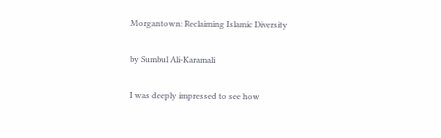Morgantown: Reclaiming Islamic Diversity

by Sumbul Ali-Karamali

I was deeply impressed to see how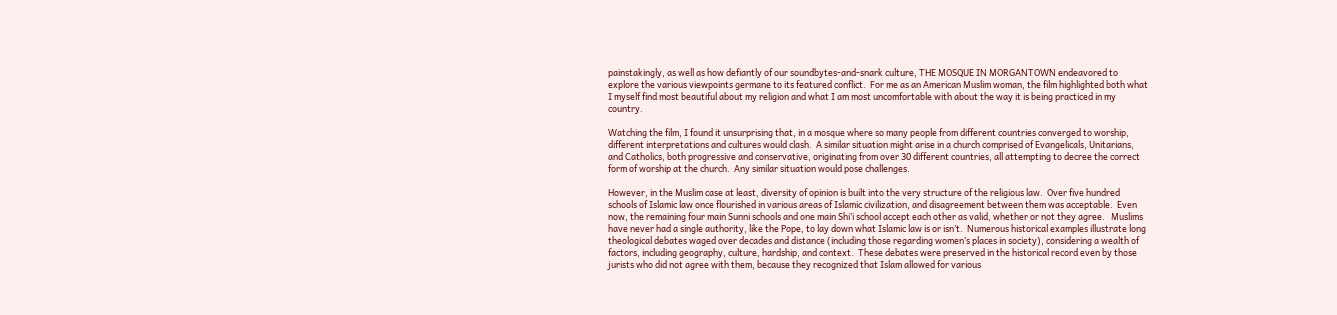painstakingly, as well as how defiantly of our soundbytes-and-snark culture, THE MOSQUE IN MORGANTOWN endeavored to explore the various viewpoints germane to its featured conflict.  For me as an American Muslim woman, the film highlighted both what I myself find most beautiful about my religion and what I am most uncomfortable with about the way it is being practiced in my country.

Watching the film, I found it unsurprising that, in a mosque where so many people from different countries converged to worship, different interpretations and cultures would clash.  A similar situation might arise in a church comprised of Evangelicals, Unitarians, and Catholics, both progressive and conservative, originating from over 30 different countries, all attempting to decree the correct form of worship at the church.  Any similar situation would pose challenges.

However, in the Muslim case at least, diversity of opinion is built into the very structure of the religious law.  Over five hundred schools of Islamic law once flourished in various areas of Islamic civilization, and disagreement between them was acceptable.  Even now, the remaining four main Sunni schools and one main Shi’i school accept each other as valid, whether or not they agree.   Muslims have never had a single authority, like the Pope, to lay down what Islamic law is or isn’t.  Numerous historical examples illustrate long theological debates waged over decades and distance (including those regarding women’s places in society), considering a wealth of factors, including geography, culture, hardship, and context.  These debates were preserved in the historical record even by those jurists who did not agree with them, because they recognized that Islam allowed for various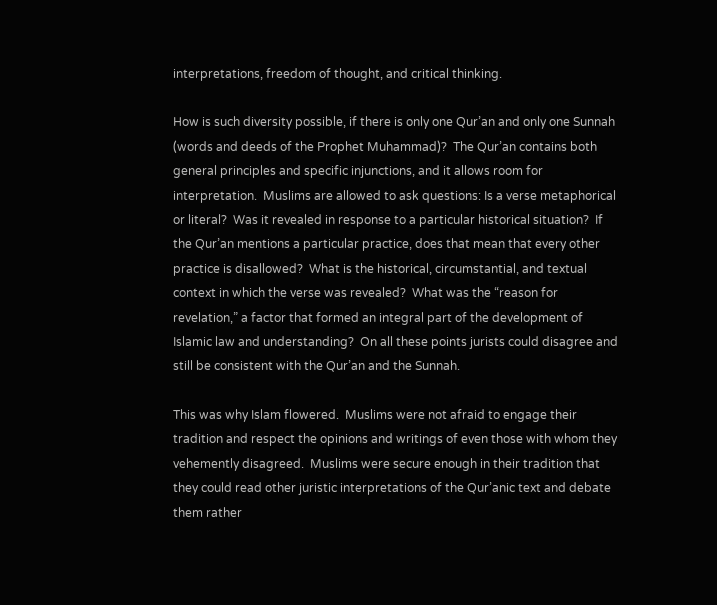interpretations, freedom of thought, and critical thinking.

How is such diversity possible, if there is only one Qur’an and only one Sunnah (words and deeds of the Prophet Muhammad)?  The Qur’an contains both general principles and specific injunctions, and it allows room for interpretation.  Muslims are allowed to ask questions: Is a verse metaphorical or literal?  Was it revealed in response to a particular historical situation?  If the Qur’an mentions a particular practice, does that mean that every other practice is disallowed?  What is the historical, circumstantial, and textual context in which the verse was revealed?  What was the “reason for revelation,” a factor that formed an integral part of the development of Islamic law and understanding?  On all these points jurists could disagree and still be consistent with the Qur’an and the Sunnah.

This was why Islam flowered.  Muslims were not afraid to engage their tradition and respect the opinions and writings of even those with whom they vehemently disagreed.  Muslims were secure enough in their tradition that they could read other juristic interpretations of the Qur’anic text and debate them rather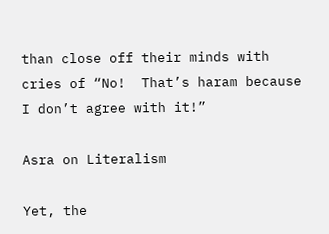than close off their minds with cries of “No!  That’s haram because I don’t agree with it!”

Asra on Literalism

Yet, the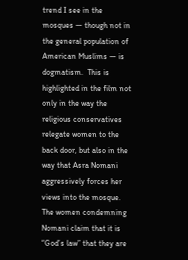trend I see in the mosques — though not in the general population of American Muslims — is dogmatism.  This is highlighted in the film not only in the way the religious conservatives relegate women to the back door, but also in the way that Asra Nomani aggressively forces her views into the mosque.  The women condemning Nomani claim that it is “God’s law” that they are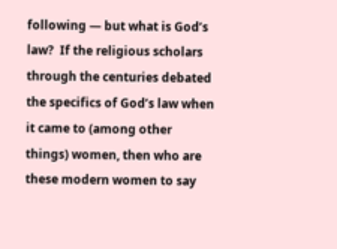following — but what is God’s law?  If the religious scholars through the centuries debated the specifics of God’s law when it came to (among other things) women, then who are these modern women to say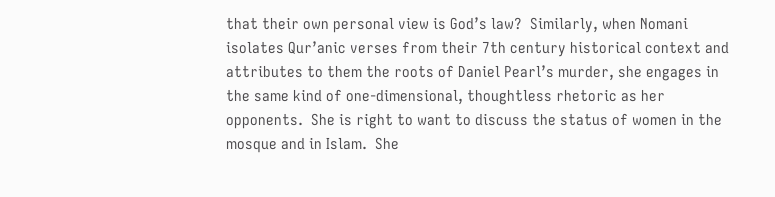that their own personal view is God’s law?  Similarly, when Nomani isolates Qur’anic verses from their 7th century historical context and attributes to them the roots of Daniel Pearl’s murder, she engages in the same kind of one-dimensional, thoughtless rhetoric as her opponents.  She is right to want to discuss the status of women in the mosque and in Islam.  She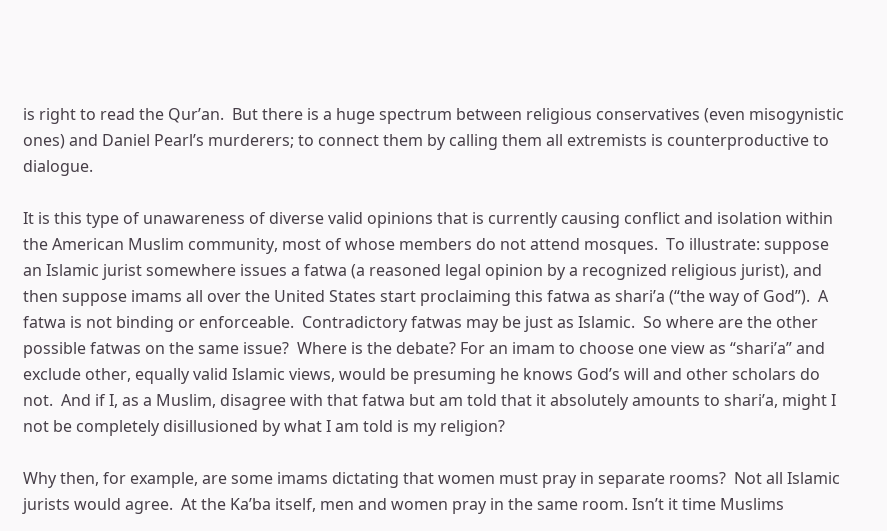is right to read the Qur’an.  But there is a huge spectrum between religious conservatives (even misogynistic ones) and Daniel Pearl’s murderers; to connect them by calling them all extremists is counterproductive to dialogue.

It is this type of unawareness of diverse valid opinions that is currently causing conflict and isolation within the American Muslim community, most of whose members do not attend mosques.  To illustrate: suppose an Islamic jurist somewhere issues a fatwa (a reasoned legal opinion by a recognized religious jurist), and then suppose imams all over the United States start proclaiming this fatwa as shari’a (“the way of God”).  A fatwa is not binding or enforceable.  Contradictory fatwas may be just as Islamic.  So where are the other possible fatwas on the same issue?  Where is the debate? For an imam to choose one view as “shari’a” and exclude other, equally valid Islamic views, would be presuming he knows God’s will and other scholars do not.  And if I, as a Muslim, disagree with that fatwa but am told that it absolutely amounts to shari’a, might I not be completely disillusioned by what I am told is my religion?

Why then, for example, are some imams dictating that women must pray in separate rooms?  Not all Islamic jurists would agree.  At the Ka’ba itself, men and women pray in the same room. Isn’t it time Muslims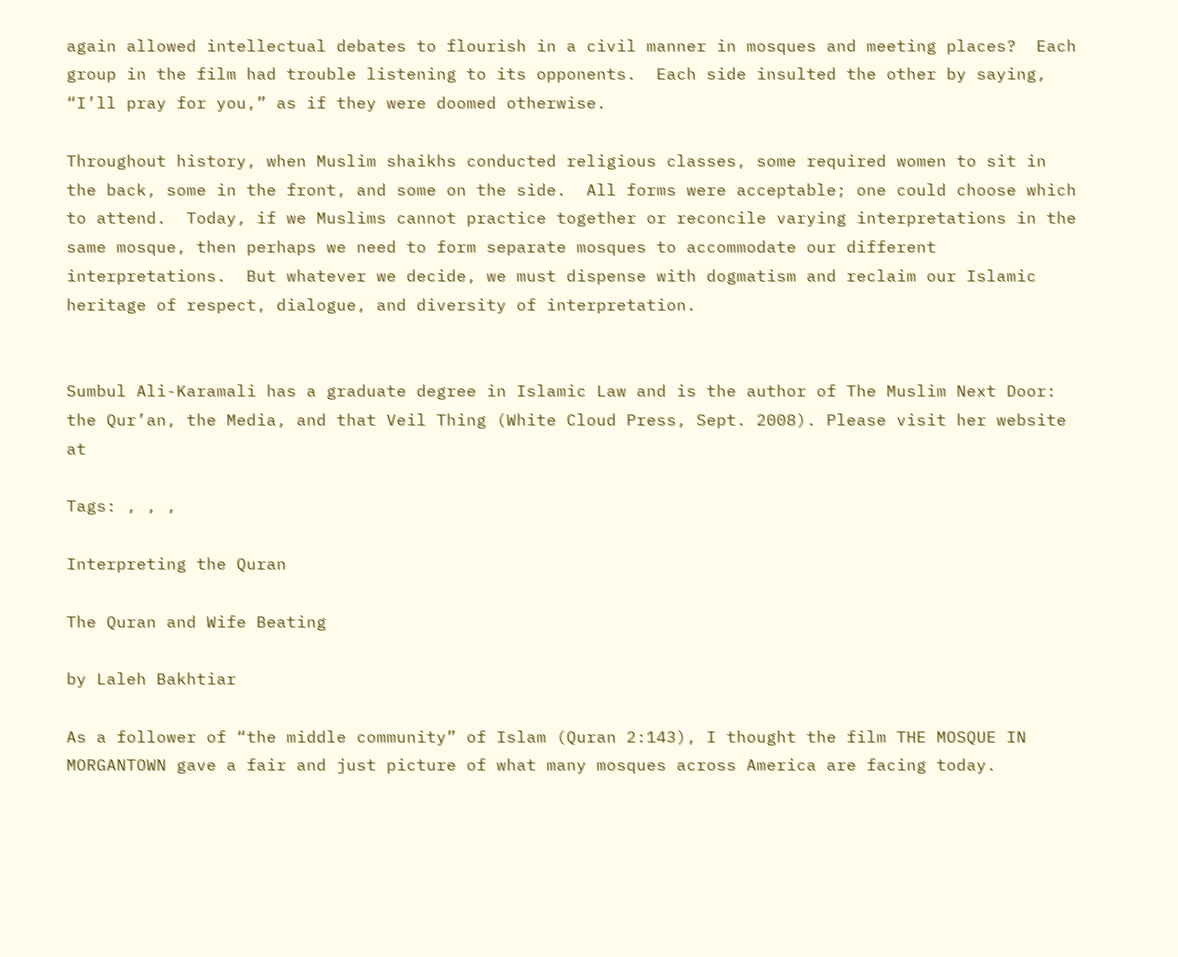again allowed intellectual debates to flourish in a civil manner in mosques and meeting places?  Each group in the film had trouble listening to its opponents.  Each side insulted the other by saying, “I’ll pray for you,” as if they were doomed otherwise.

Throughout history, when Muslim shaikhs conducted religious classes, some required women to sit in the back, some in the front, and some on the side.  All forms were acceptable; one could choose which to attend.  Today, if we Muslims cannot practice together or reconcile varying interpretations in the same mosque, then perhaps we need to form separate mosques to accommodate our different interpretations.  But whatever we decide, we must dispense with dogmatism and reclaim our Islamic heritage of respect, dialogue, and diversity of interpretation.


Sumbul Ali-Karamali has a graduate degree in Islamic Law and is the author of The Muslim Next Door: the Qur’an, the Media, and that Veil Thing (White Cloud Press, Sept. 2008). Please visit her website at

Tags: , , ,

Interpreting the Quran

The Quran and Wife Beating

by Laleh Bakhtiar

As a follower of “the middle community” of Islam (Quran 2:143), I thought the film THE MOSQUE IN MORGANTOWN gave a fair and just picture of what many mosques across America are facing today.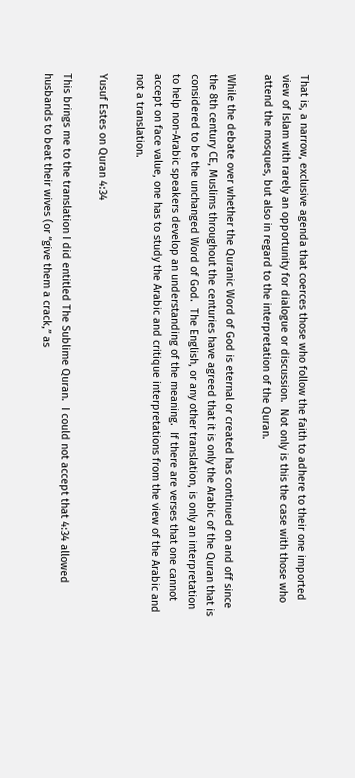That is, a narrow, exclusive agenda that coerces those who follow the faith to adhere to their one imported view of Islam with rarely an opportunity for dialogue or discussion.  Not only is this the case with those who attend the mosques, but also in regard to the interpretation of the Quran.

While the debate over whether the Quranic Word of God is eternal or created has continued on and off since the 8th century CE, Muslims throughout the centuries have agreed that it is only the Arabic of the Quran that is considered to be the unchanged Word of God.  The English, or any other translation, is only an interpretation to help non-Arabic speakers develop an understanding of the meaning.  If there are verses that one cannot accept on face value, one has to study the Arabic and critique interpretations from the view of the Arabic and not a translation.

Yusuf Estes on Quran 4:34

This brings me to the translation I did entitled The Sublime Quran.  I could not accept that 4:34 allowed husbands to beat their wives (or “give them a crack,” as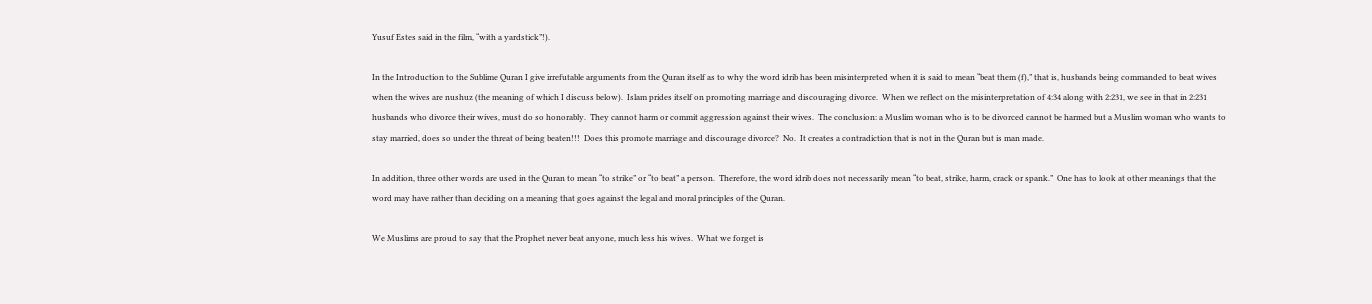Yusuf Estes said in the film, “with a yardstick”!).

In the Introduction to the Sublime Quran I give irrefutable arguments from the Quran itself as to why the word idrib has been misinterpreted when it is said to mean “beat them (f),” that is, husbands being commanded to beat wives when the wives are nushuz (the meaning of which I discuss below).  Islam prides itself on promoting marriage and discouraging divorce.  When we reflect on the misinterpretation of 4:34 along with 2:231, we see in that in 2:231 husbands who divorce their wives, must do so honorably.  They cannot harm or commit aggression against their wives.  The conclusion: a Muslim woman who is to be divorced cannot be harmed but a Muslim woman who wants to stay married, does so under the threat of being beaten!!!  Does this promote marriage and discourage divorce?  No.  It creates a contradiction that is not in the Quran but is man made.

In addition, three other words are used in the Quran to mean “to strike” or “to beat” a person.  Therefore, the word idrib does not necessarily mean “to beat, strike, harm, crack or spank.”  One has to look at other meanings that the word may have rather than deciding on a meaning that goes against the legal and moral principles of the Quran.

We Muslims are proud to say that the Prophet never beat anyone, much less his wives.  What we forget is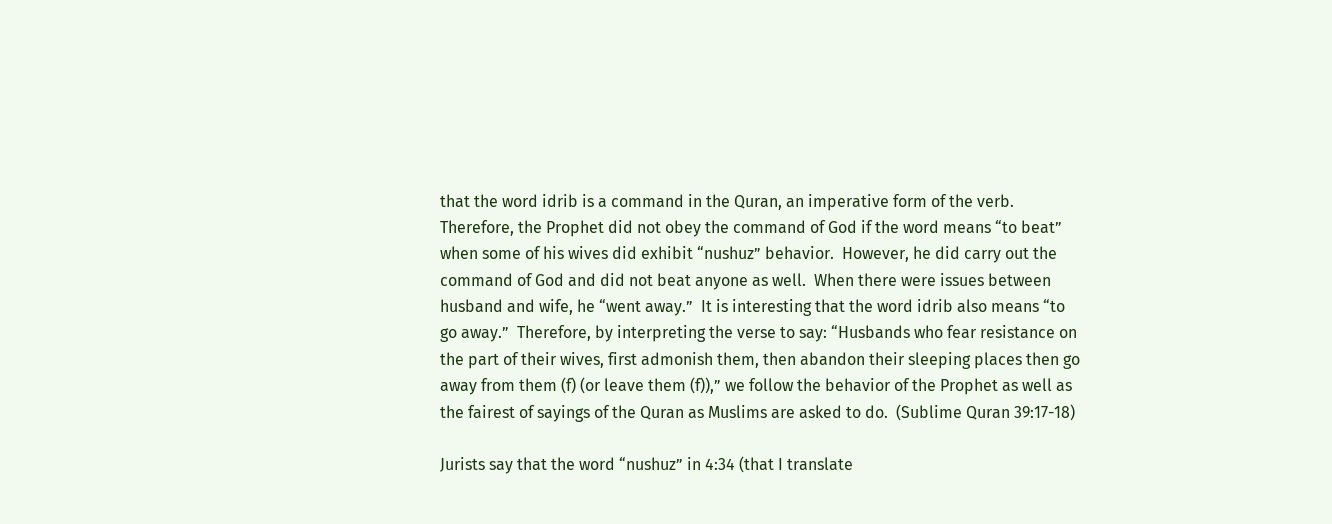that the word idrib is a command in the Quran, an imperative form of the verb. Therefore, the Prophet did not obey the command of God if the word means “to beat” when some of his wives did exhibit “nushuz” behavior.  However, he did carry out the command of God and did not beat anyone as well.  When there were issues between husband and wife, he “went away.”  It is interesting that the word idrib also means “to go away.”  Therefore, by interpreting the verse to say: “Husbands who fear resistance on the part of their wives, first admonish them, then abandon their sleeping places then go away from them (f) (or leave them (f)),” we follow the behavior of the Prophet as well as the fairest of sayings of the Quran as Muslims are asked to do.  (Sublime Quran 39:17-18)

Jurists say that the word “nushuz” in 4:34 (that I translate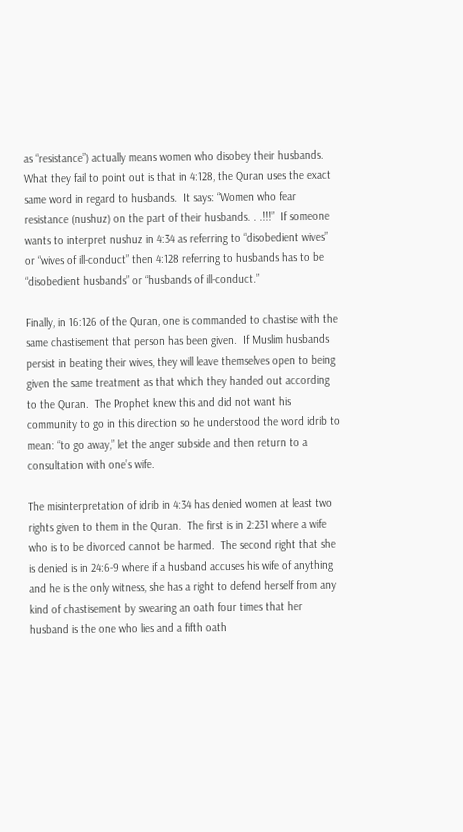as “resistance”) actually means women who disobey their husbands.  What they fail to point out is that in 4:128, the Quran uses the exact same word in regard to husbands.  It says: “Women who fear resistance (nushuz) on the part of their husbands. . .!!!”  If someone wants to interpret nushuz in 4:34 as referring to “disobedient wives” or “wives of ill-conduct” then 4:128 referring to husbands has to be “disobedient husbands” or “husbands of ill-conduct.”

Finally, in 16:126 of the Quran, one is commanded to chastise with the same chastisement that person has been given.  If Muslim husbands persist in beating their wives, they will leave themselves open to being given the same treatment as that which they handed out according to the Quran.  The Prophet knew this and did not want his community to go in this direction so he understood the word idrib to mean: “to go away,” let the anger subside and then return to a consultation with one’s wife.

The misinterpretation of idrib in 4:34 has denied women at least two rights given to them in the Quran.  The first is in 2:231 where a wife who is to be divorced cannot be harmed.  The second right that she is denied is in 24:6-9 where if a husband accuses his wife of anything and he is the only witness, she has a right to defend herself from any kind of chastisement by swearing an oath four times that her husband is the one who lies and a fifth oath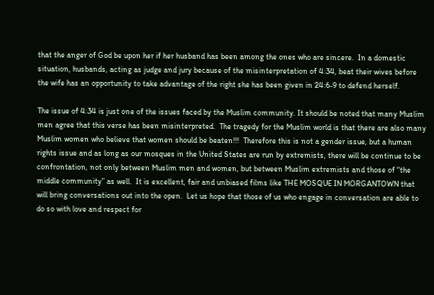that the anger of God be upon her if her husband has been among the ones who are sincere.  In a domestic situation, husbands, acting as judge and jury because of the misinterpretation of 4:34, beat their wives before the wife has an opportunity to take advantage of the right she has been given in 24:6-9 to defend herself.

The issue of 4:34 is just one of the issues faced by the Muslim community. It should be noted that many Muslim men agree that this verse has been misinterpreted.  The tragedy for the Muslim world is that there are also many Muslim women who believe that women should be beaten!!!  Therefore this is not a gender issue, but a human rights issue and as long as our mosques in the United States are run by extremists, there will be continue to be confrontation, not only between Muslim men and women, but between Muslim extremists and those of “the middle community” as well.  It is excellent, fair and unbiased films like THE MOSQUE IN MORGANTOWN that will bring conversations out into the open.  Let us hope that those of us who engage in conversation are able to do so with love and respect for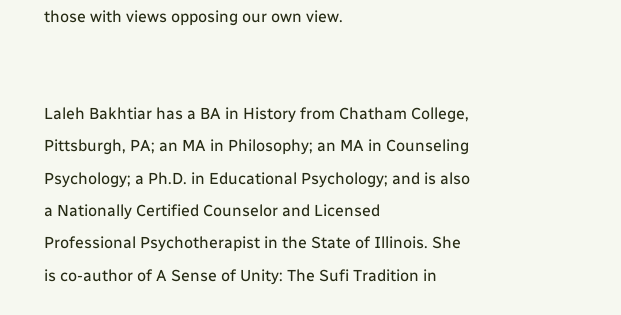those with views opposing our own view.


Laleh Bakhtiar has a BA in History from Chatham College, Pittsburgh, PA; an MA in Philosophy; an MA in Counseling Psychology; a Ph.D. in Educational Psychology; and is also a Nationally Certified Counselor and Licensed Professional Psychotherapist in the State of Illinois. She is co-author of A Sense of Unity: The Sufi Tradition in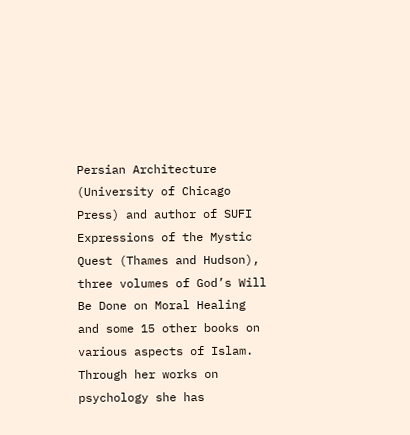Persian Architecture (University of Chicago Press) and author of SUFI Expressions of the Mystic Quest (Thames and Hudson), three volumes of God’s Will Be Done on Moral Healing and some 15 other books on various aspects of Islam. Through her works on psychology she has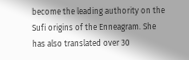become the leading authority on the Sufi origins of the Enneagram. She has also translated over 30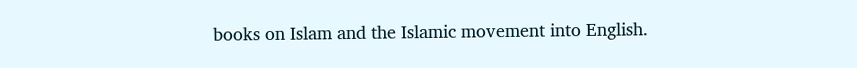books on Islam and the Islamic movement into English.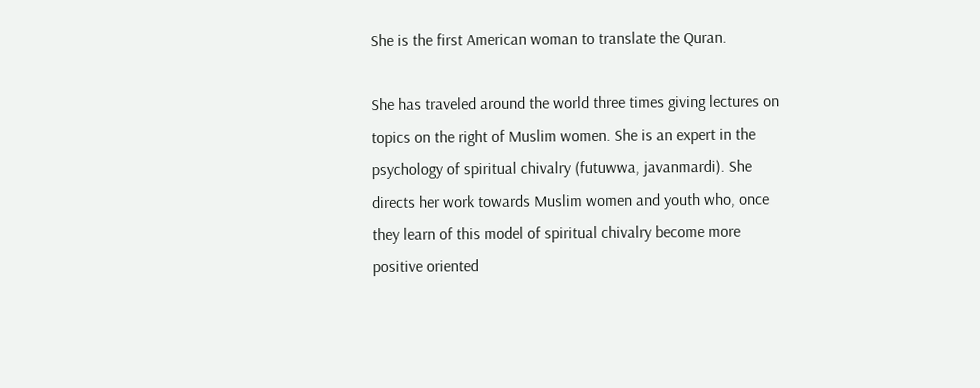She is the first American woman to translate the Quran.

She has traveled around the world three times giving lectures on topics on the right of Muslim women. She is an expert in the psychology of spiritual chivalry (futuwwa, javanmardi). She directs her work towards Muslim women and youth who, once they learn of this model of spiritual chivalry become more positive oriented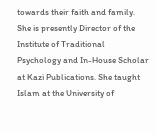towards their faith and family. She is presently Director of the Institute of Traditional Psychology and In-House Scholar at Kazi Publications. She taught Islam at the University of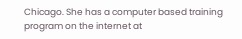Chicago. She has a computer based training program on the internet at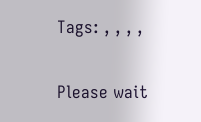Tags: , , , ,

Please wait